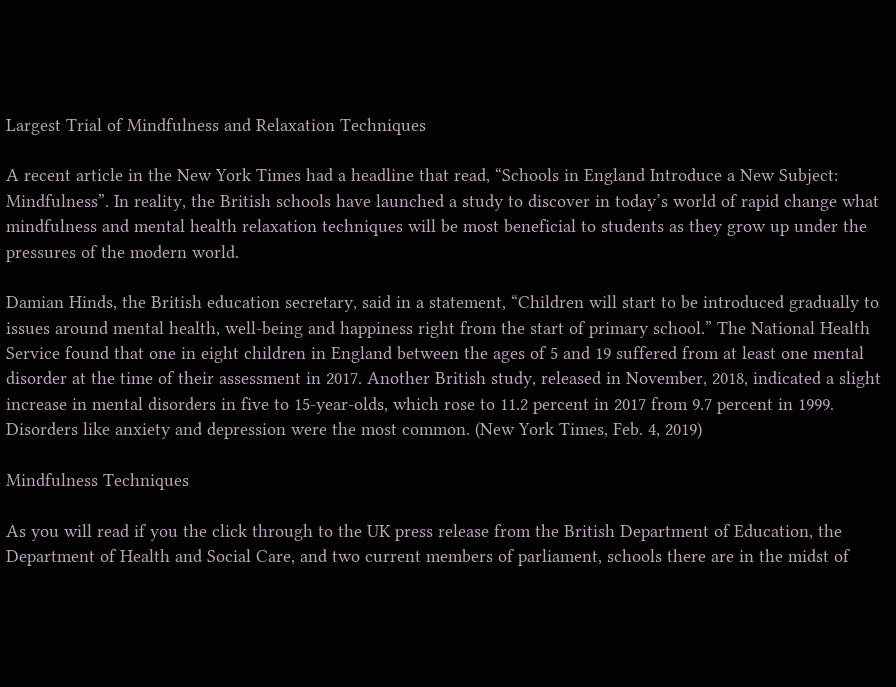Largest Trial of Mindfulness and Relaxation Techniques

A recent article in the New York Times had a headline that read, “Schools in England Introduce a New Subject: Mindfulness”. In reality, the British schools have launched a study to discover in today’s world of rapid change what mindfulness and mental health relaxation techniques will be most beneficial to students as they grow up under the pressures of the modern world.

Damian Hinds, the British education secretary, said in a statement, “Children will start to be introduced gradually to issues around mental health, well-being and happiness right from the start of primary school.” The National Health Service found that one in eight children in England between the ages of 5 and 19 suffered from at least one mental disorder at the time of their assessment in 2017. Another British study, released in November, 2018, indicated a slight increase in mental disorders in five to 15-year-olds, which rose to 11.2 percent in 2017 from 9.7 percent in 1999. Disorders like anxiety and depression were the most common. (New York Times, Feb. 4, 2019)

Mindfulness Techniques

As you will read if you the click through to the UK press release from the British Department of Education, the Department of Health and Social Care, and two current members of parliament, schools there are in the midst of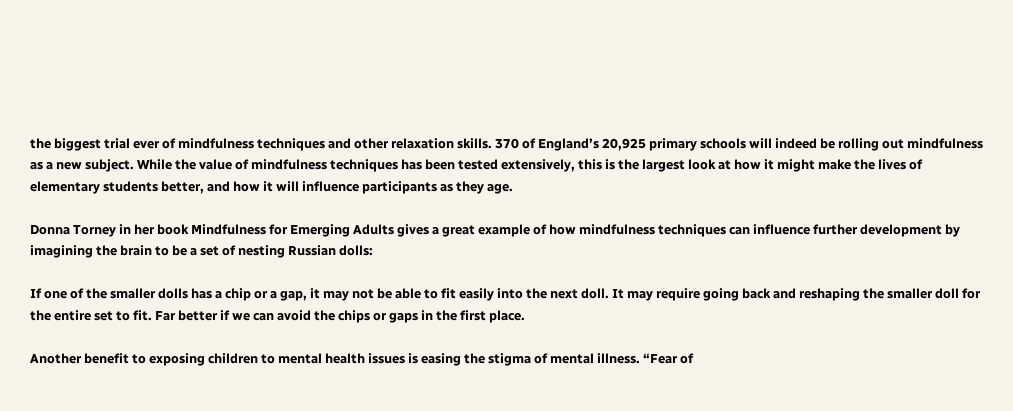the biggest trial ever of mindfulness techniques and other relaxation skills. 370 of England’s 20,925 primary schools will indeed be rolling out mindfulness as a new subject. While the value of mindfulness techniques has been tested extensively, this is the largest look at how it might make the lives of elementary students better, and how it will influence participants as they age.

Donna Torney in her book Mindfulness for Emerging Adults gives a great example of how mindfulness techniques can influence further development by imagining the brain to be a set of nesting Russian dolls:

If one of the smaller dolls has a chip or a gap, it may not be able to fit easily into the next doll. It may require going back and reshaping the smaller doll for the entire set to fit. Far better if we can avoid the chips or gaps in the first place.

Another benefit to exposing children to mental health issues is easing the stigma of mental illness. “Fear of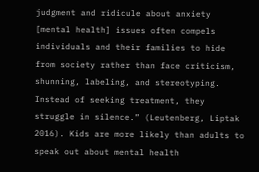judgment and ridicule about anxiety [mental health] issues often compels individuals and their families to hide from society rather than face criticism, shunning, labeling, and stereotyping. Instead of seeking treatment, they struggle in silence.” (Leutenberg, Liptak 2016). Kids are more likely than adults to speak out about mental health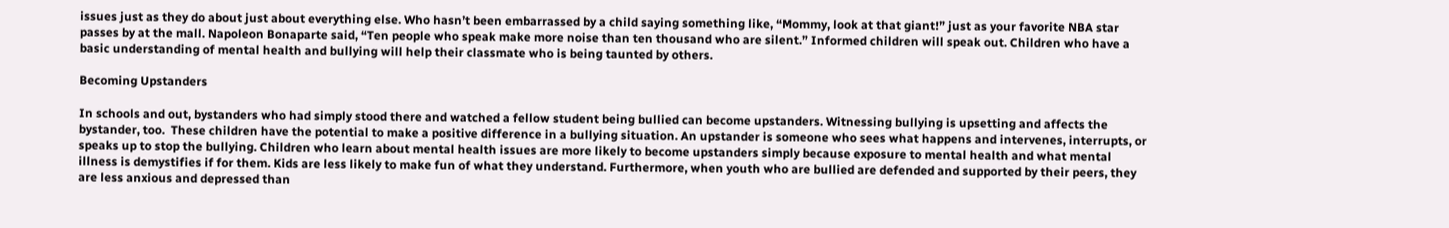issues just as they do about just about everything else. Who hasn’t been embarrassed by a child saying something like, “Mommy, look at that giant!” just as your favorite NBA star passes by at the mall. Napoleon Bonaparte said, “Ten people who speak make more noise than ten thousand who are silent.” Informed children will speak out. Children who have a basic understanding of mental health and bullying will help their classmate who is being taunted by others.

Becoming Upstanders

In schools and out, bystanders who had simply stood there and watched a fellow student being bullied can become upstanders. Witnessing bullying is upsetting and affects the bystander, too.  These children have the potential to make a positive difference in a bullying situation. An upstander is someone who sees what happens and intervenes, interrupts, or speaks up to stop the bullying. Children who learn about mental health issues are more likely to become upstanders simply because exposure to mental health and what mental illness is demystifies if for them. Kids are less likely to make fun of what they understand. Furthermore, when youth who are bullied are defended and supported by their peers, they are less anxious and depressed than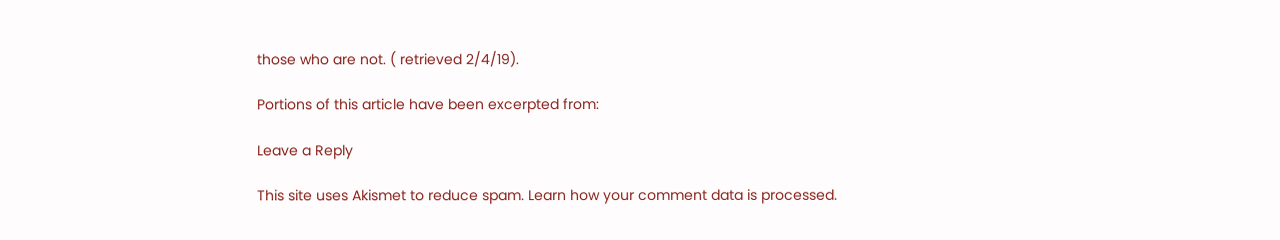those who are not. ( retrieved 2/4/19).

Portions of this article have been excerpted from:

Leave a Reply

This site uses Akismet to reduce spam. Learn how your comment data is processed.